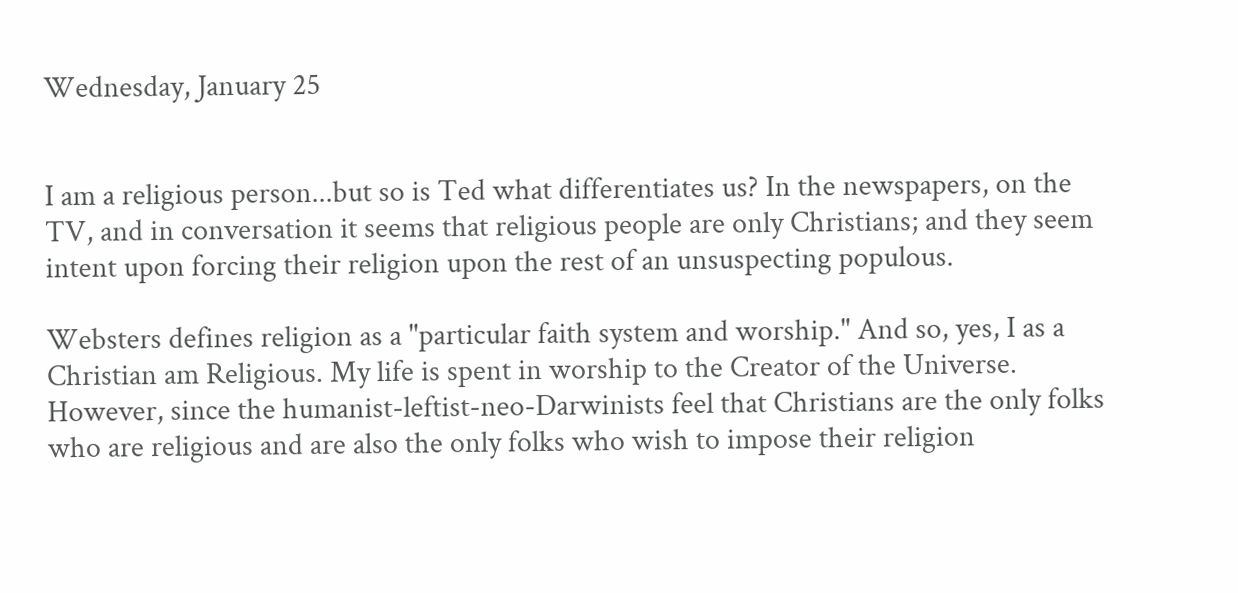Wednesday, January 25


I am a religious person...but so is Ted what differentiates us? In the newspapers, on the TV, and in conversation it seems that religious people are only Christians; and they seem intent upon forcing their religion upon the rest of an unsuspecting populous.

Websters defines religion as a "particular faith system and worship." And so, yes, I as a Christian am Religious. My life is spent in worship to the Creator of the Universe. However, since the humanist-leftist-neo-Darwinists feel that Christians are the only folks who are religious and are also the only folks who wish to impose their religion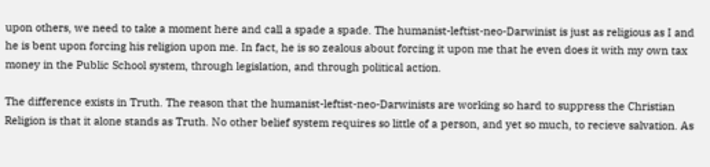upon others, we need to take a moment here and call a spade a spade. The humanist-leftist-neo-Darwinist is just as religious as I and he is bent upon forcing his religion upon me. In fact, he is so zealous about forcing it upon me that he even does it with my own tax money in the Public School system, through legislation, and through political action.

The difference exists in Truth. The reason that the humanist-leftist-neo-Darwinists are working so hard to suppress the Christian Religion is that it alone stands as Truth. No other belief system requires so little of a person, and yet so much, to recieve salvation. As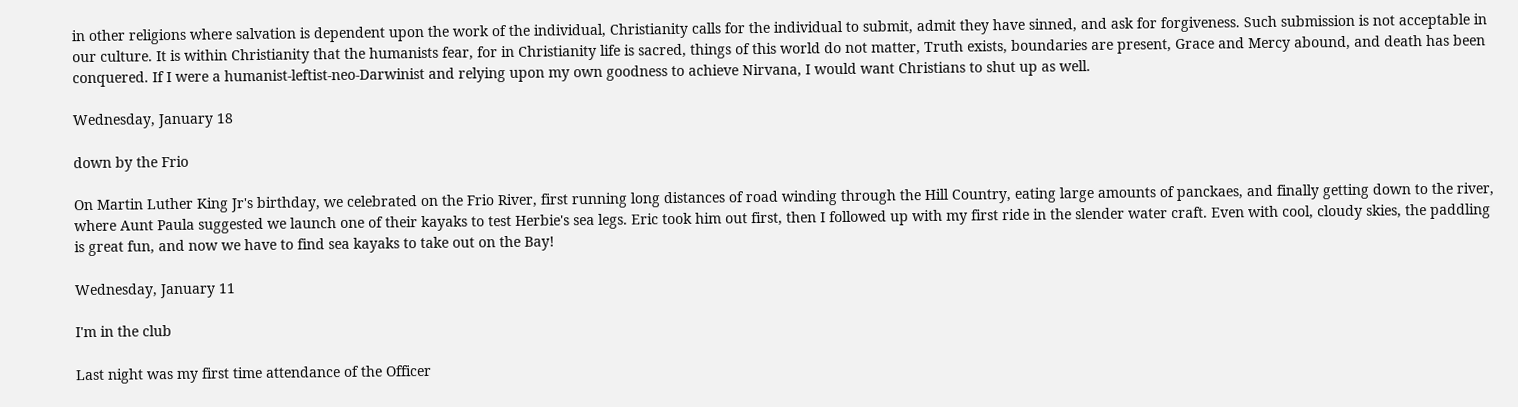in other religions where salvation is dependent upon the work of the individual, Christianity calls for the individual to submit, admit they have sinned, and ask for forgiveness. Such submission is not acceptable in our culture. It is within Christianity that the humanists fear, for in Christianity life is sacred, things of this world do not matter, Truth exists, boundaries are present, Grace and Mercy abound, and death has been conquered. If I were a humanist-leftist-neo-Darwinist and relying upon my own goodness to achieve Nirvana, I would want Christians to shut up as well.

Wednesday, January 18

down by the Frio

On Martin Luther King Jr's birthday, we celebrated on the Frio River, first running long distances of road winding through the Hill Country, eating large amounts of panckaes, and finally getting down to the river, where Aunt Paula suggested we launch one of their kayaks to test Herbie's sea legs. Eric took him out first, then I followed up with my first ride in the slender water craft. Even with cool, cloudy skies, the paddling is great fun, and now we have to find sea kayaks to take out on the Bay!

Wednesday, January 11

I'm in the club

Last night was my first time attendance of the Officer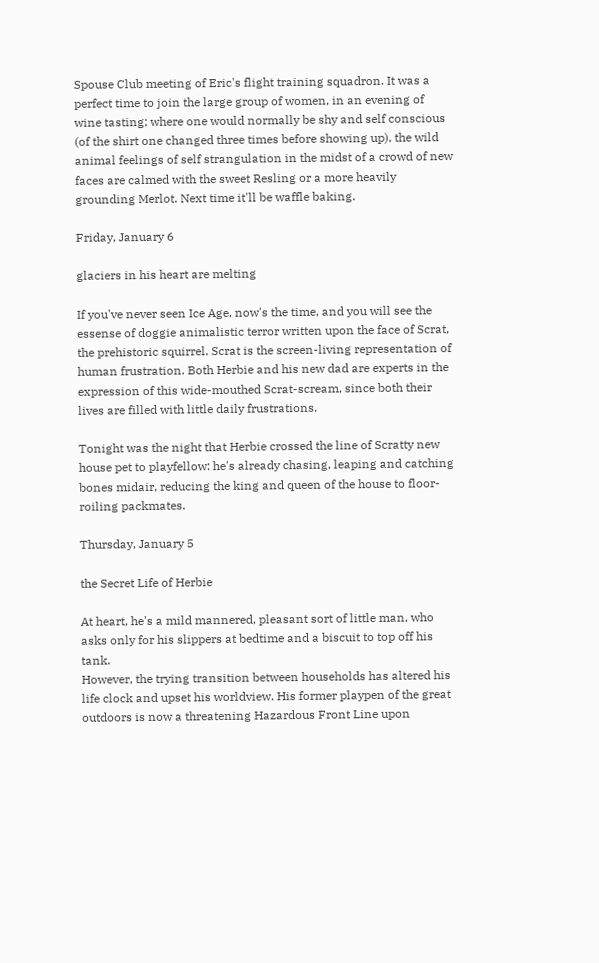Spouse Club meeting of Eric's flight training squadron. It was a perfect time to join the large group of women, in an evening of wine tasting; where one would normally be shy and self conscious (of the shirt one changed three times before showing up), the wild animal feelings of self strangulation in the midst of a crowd of new faces are calmed with the sweet Resling or a more heavily grounding Merlot. Next time it'll be waffle baking.

Friday, January 6

glaciers in his heart are melting

If you've never seen Ice Age, now's the time, and you will see the essense of doggie animalistic terror written upon the face of Scrat, the prehistoric squirrel. Scrat is the screen-living representation of human frustration. Both Herbie and his new dad are experts in the expression of this wide-mouthed Scrat-scream, since both their lives are filled with little daily frustrations.

Tonight was the night that Herbie crossed the line of Scratty new house pet to playfellow: he's already chasing, leaping and catching bones midair, reducing the king and queen of the house to floor-roiling packmates.

Thursday, January 5

the Secret Life of Herbie

At heart, he's a mild mannered, pleasant sort of little man, who asks only for his slippers at bedtime and a biscuit to top off his tank.
However, the trying transition between households has altered his life clock and upset his worldview. His former playpen of the great outdoors is now a threatening Hazardous Front Line upon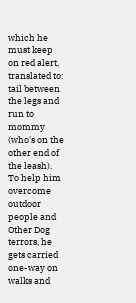which he must keep on red alert, translated to: tail between the legs and run to mommy (who's on the other end of the leash).
To help him overcome outdoor people and Other Dog terrors, he gets carried one-way on walks and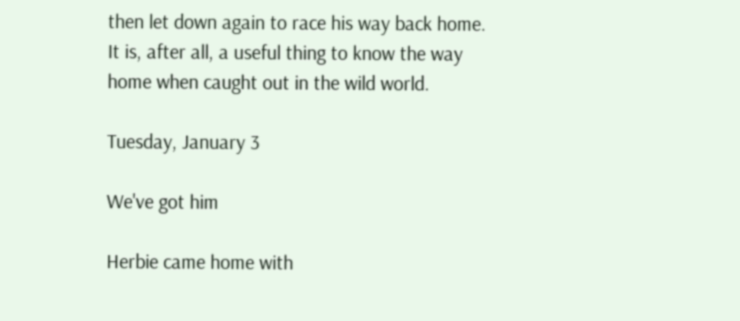then let down again to race his way back home.
It is, after all, a useful thing to know the way home when caught out in the wild world.

Tuesday, January 3

We've got him

Herbie came home with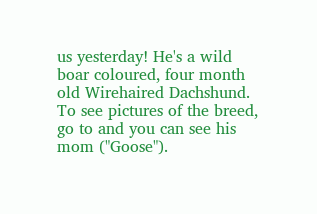us yesterday! He's a wild boar coloured, four month old Wirehaired Dachshund. To see pictures of the breed, go to and you can see his mom ("Goose").